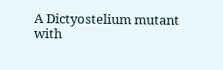A Dictyostelium mutant
with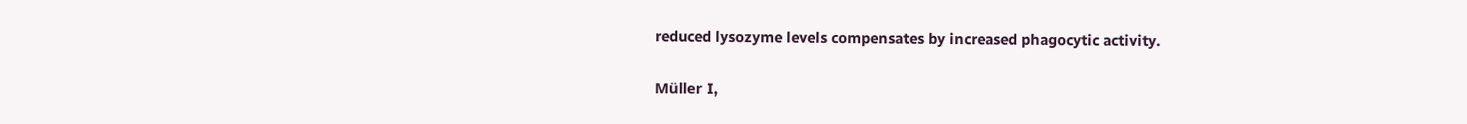reduced lysozyme levels compensates by increased phagocytic activity.

Müller I,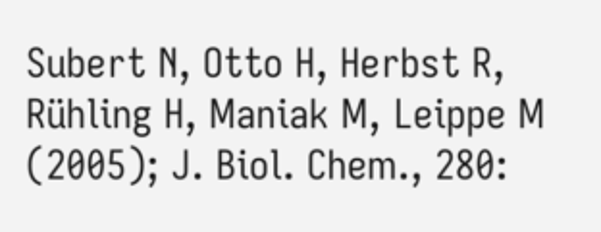Subert N, Otto H, Herbst R, Rühling H, Maniak M, Leippe M (2005); J. Biol. Chem., 280: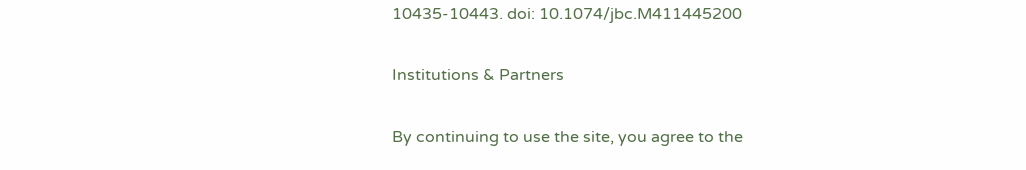10435-10443. doi: 10.1074/jbc.M411445200

Institutions & Partners

By continuing to use the site, you agree to the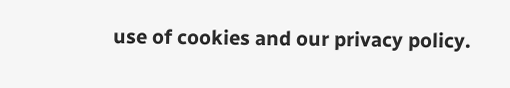use of cookies and our privacy policy.